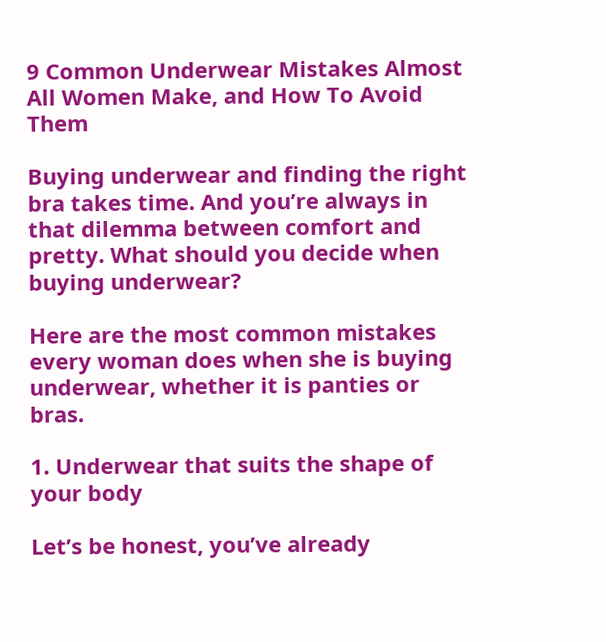9 Common Underwear Mistakes Almost All Women Make, and How To Avoid Them

Buying underwear and finding the right bra takes time. And you’re always in that dilemma between comfort and pretty. What should you decide when buying underwear?

Here are the most common mistakes every woman does when she is buying underwear, whether it is panties or bras.

1. Underwear that suits the shape of your body

Let’s be honest, you’ve already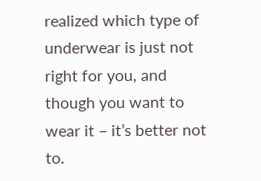realized which type of underwear is just not right for you, and though you want to wear it – it’s better not to.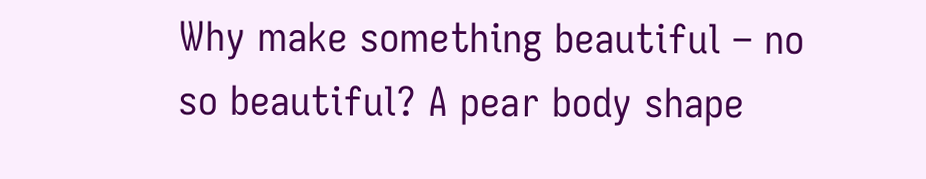Why make something beautiful – no so beautiful? A pear body shape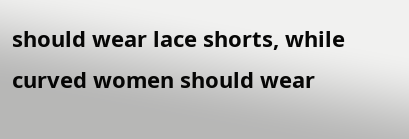should wear lace shorts, while curved women should wear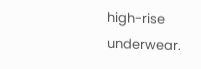high-rise underwear.